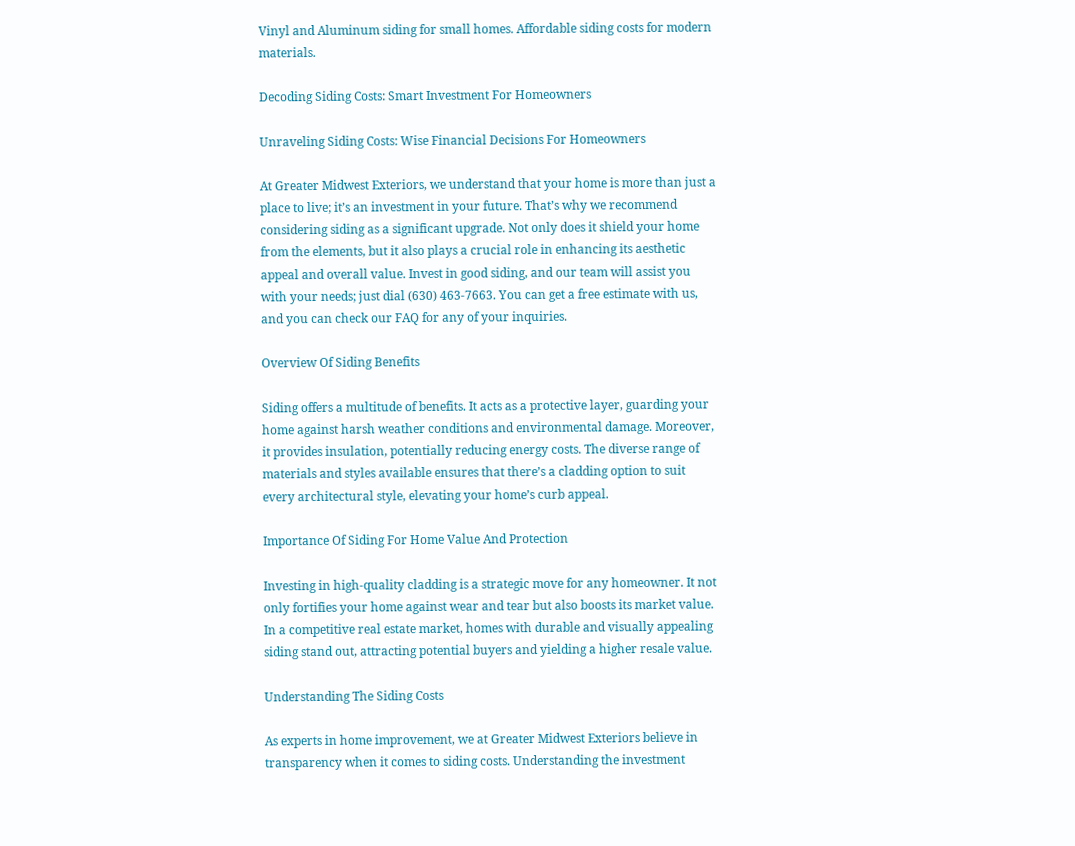Vinyl and Aluminum siding for small homes. Affordable siding costs for modern materials.

Decoding Siding Costs: Smart Investment For Homeowners

Unraveling Siding Costs: Wise Financial Decisions For Homeowners

At Greater Midwest Exteriors, we understand that your home is more than just a place to live; it’s an investment in your future. That’s why we recommend considering siding as a significant upgrade. Not only does it shield your home from the elements, but it also plays a crucial role in enhancing its aesthetic appeal and overall value. Invest in good siding, and our team will assist you with your needs; just dial (630) 463-7663. You can get a free estimate with us, and you can check our FAQ for any of your inquiries.

Overview Of Siding Benefits

Siding offers a multitude of benefits. It acts as a protective layer, guarding your home against harsh weather conditions and environmental damage. Moreover, it provides insulation, potentially reducing energy costs. The diverse range of materials and styles available ensures that there’s a cladding option to suit every architectural style, elevating your home’s curb appeal.

Importance Of Siding For Home Value And Protection

Investing in high-quality cladding is a strategic move for any homeowner. It not only fortifies your home against wear and tear but also boosts its market value. In a competitive real estate market, homes with durable and visually appealing siding stand out, attracting potential buyers and yielding a higher resale value.

Understanding The Siding Costs

As experts in home improvement, we at Greater Midwest Exteriors believe in transparency when it comes to siding costs. Understanding the investment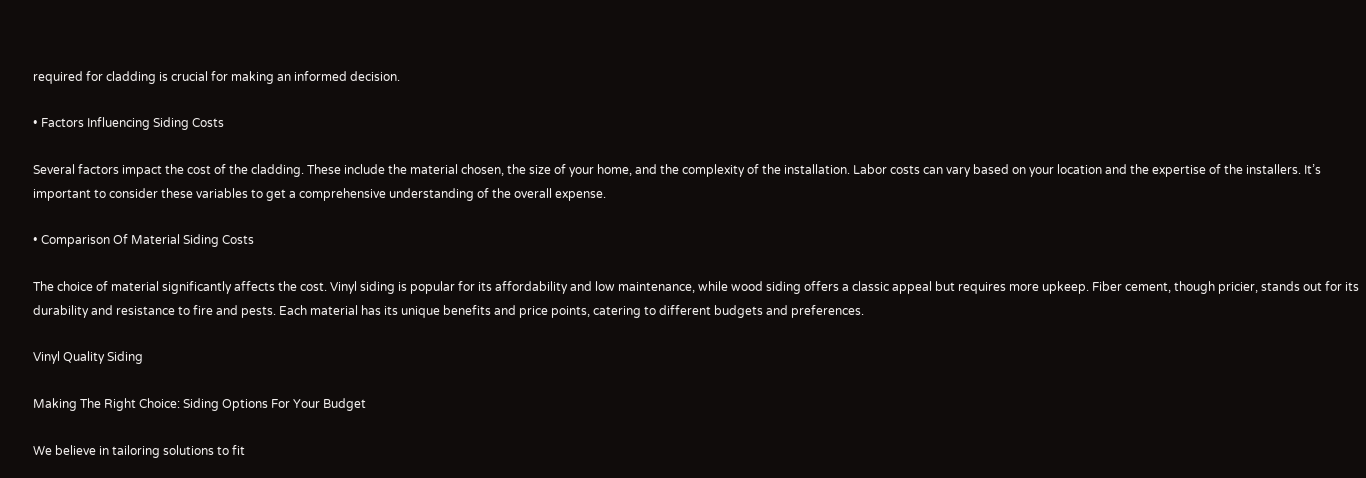required for cladding is crucial for making an informed decision.

• Factors Influencing Siding Costs

Several factors impact the cost of the cladding. These include the material chosen, the size of your home, and the complexity of the installation. Labor costs can vary based on your location and the expertise of the installers. It’s important to consider these variables to get a comprehensive understanding of the overall expense.

• Comparison Of Material Siding Costs

The choice of material significantly affects the cost. Vinyl siding is popular for its affordability and low maintenance, while wood siding offers a classic appeal but requires more upkeep. Fiber cement, though pricier, stands out for its durability and resistance to fire and pests. Each material has its unique benefits and price points, catering to different budgets and preferences.

Vinyl Quality Siding

Making The Right Choice: Siding Options For Your Budget

We believe in tailoring solutions to fit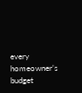every homeowner’s budget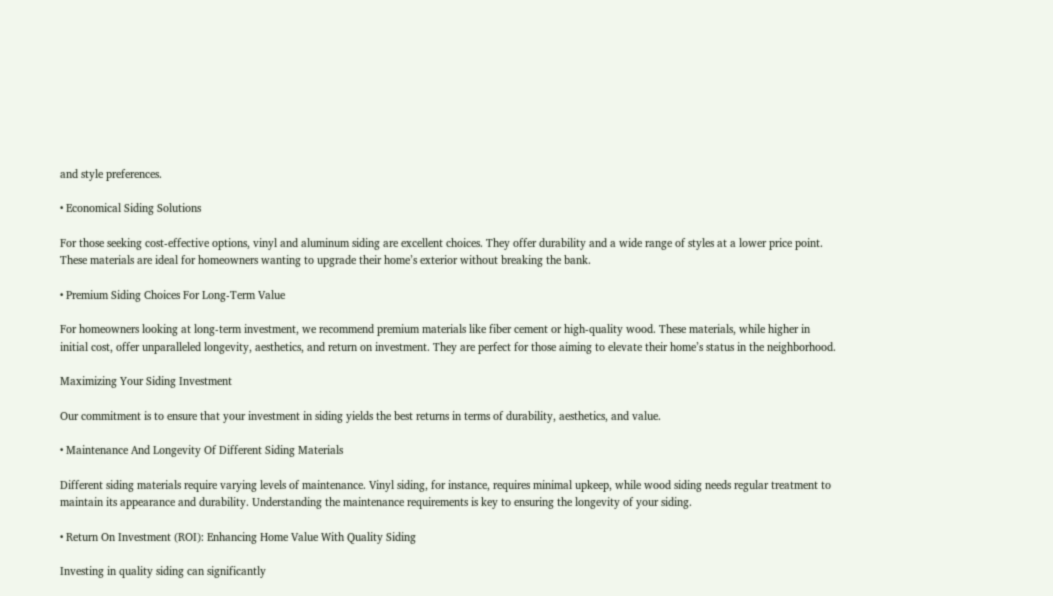and style preferences.

• Economical Siding Solutions

For those seeking cost-effective options, vinyl and aluminum siding are excellent choices. They offer durability and a wide range of styles at a lower price point. These materials are ideal for homeowners wanting to upgrade their home’s exterior without breaking the bank.

• Premium Siding Choices For Long-Term Value

For homeowners looking at long-term investment, we recommend premium materials like fiber cement or high-quality wood. These materials, while higher in initial cost, offer unparalleled longevity, aesthetics, and return on investment. They are perfect for those aiming to elevate their home’s status in the neighborhood.

Maximizing Your Siding Investment

Our commitment is to ensure that your investment in siding yields the best returns in terms of durability, aesthetics, and value.

• Maintenance And Longevity Of Different Siding Materials

Different siding materials require varying levels of maintenance. Vinyl siding, for instance, requires minimal upkeep, while wood siding needs regular treatment to maintain its appearance and durability. Understanding the maintenance requirements is key to ensuring the longevity of your siding.

• Return On Investment (ROI): Enhancing Home Value With Quality Siding

Investing in quality siding can significantly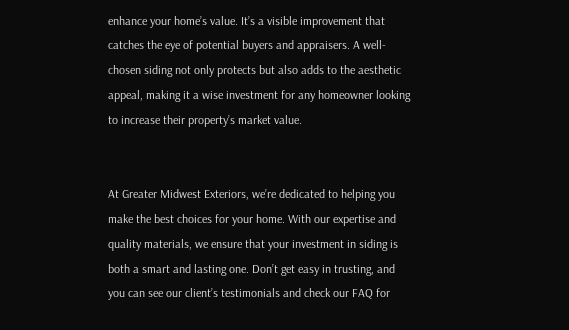enhance your home’s value. It’s a visible improvement that catches the eye of potential buyers and appraisers. A well-chosen siding not only protects but also adds to the aesthetic appeal, making it a wise investment for any homeowner looking to increase their property’s market value.


At Greater Midwest Exteriors, we’re dedicated to helping you make the best choices for your home. With our expertise and quality materials, we ensure that your investment in siding is both a smart and lasting one. Don’t get easy in trusting, and you can see our client’s testimonials and check our FAQ for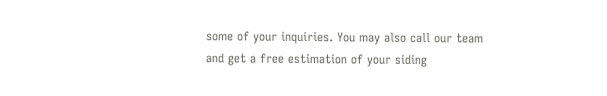some of your inquiries. You may also call our team and get a free estimation of your siding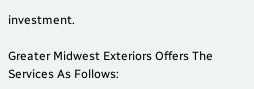investment.

Greater Midwest Exteriors Offers The Services As Follows: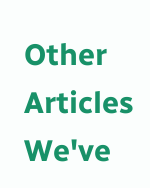Other Articles We've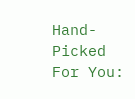Hand-Picked For You: